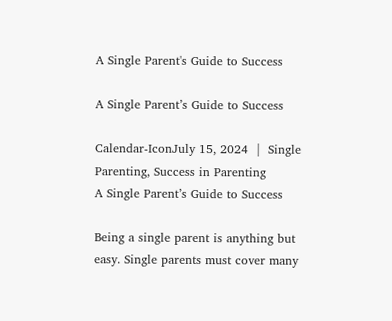A Single Parent's Guide to Success

A Single Parent’s Guide to Success

Calendar-IconJuly 15, 2024  |  Single Parenting, Success in Parenting
A Single Parent’s Guide to Success

Being a single parent is anything but easy. Single parents must cover many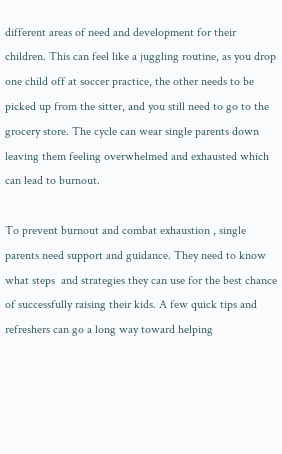different areas of need and development for their children. This can feel like a juggling routine, as you drop one child off at soccer practice, the other needs to be picked up from the sitter, and you still need to go to the grocery store. The cycle can wear single parents down leaving them feeling overwhelmed and exhausted which can lead to burnout.

To prevent burnout and combat exhaustion , single parents need support and guidance. They need to know what steps  and strategies they can use for the best chance of successfully raising their kids. A few quick tips and refreshers can go a long way toward helping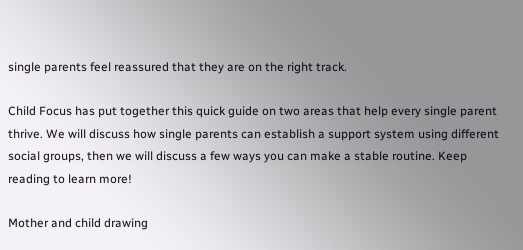single parents feel reassured that they are on the right track.

Child Focus has put together this quick guide on two areas that help every single parent thrive. We will discuss how single parents can establish a support system using different social groups, then we will discuss a few ways you can make a stable routine. Keep reading to learn more!

Mother and child drawing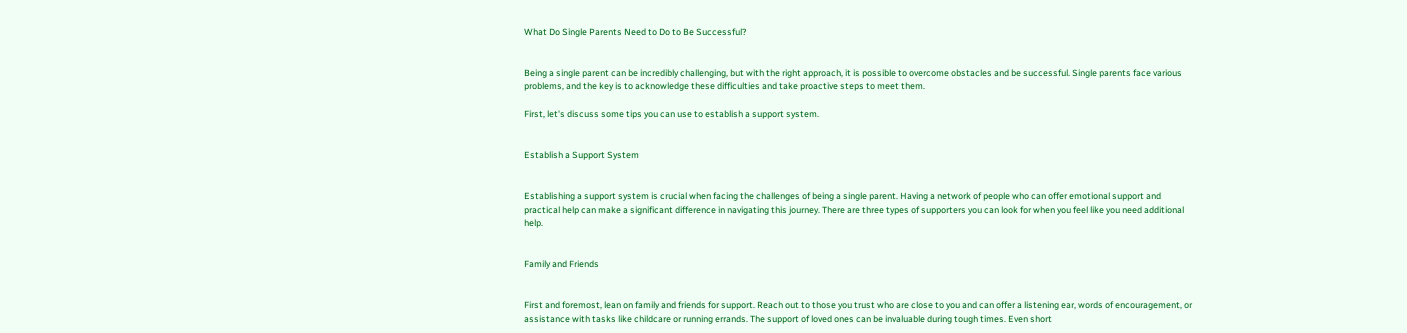What Do Single Parents Need to Do to Be Successful?


Being a single parent can be incredibly challenging, but with the right approach, it is possible to overcome obstacles and be successful. Single parents face various problems, and the key is to acknowledge these difficulties and take proactive steps to meet them.

First, let's discuss some tips you can use to establish a support system.


Establish a Support System


Establishing a support system is crucial when facing the challenges of being a single parent. Having a network of people who can offer emotional support and practical help can make a significant difference in navigating this journey. There are three types of supporters you can look for when you feel like you need additional help.


Family and Friends


First and foremost, lean on family and friends for support. Reach out to those you trust who are close to you and can offer a listening ear, words of encouragement, or assistance with tasks like childcare or running errands. The support of loved ones can be invaluable during tough times. Even short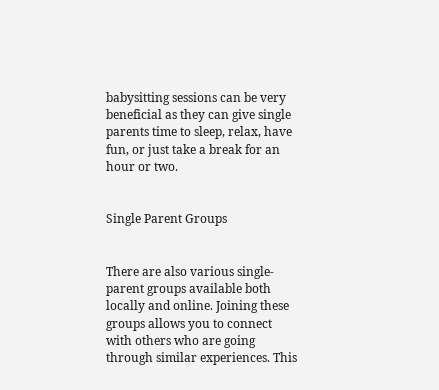babysitting sessions can be very beneficial as they can give single parents time to sleep, relax, have fun, or just take a break for an hour or two.


Single Parent Groups


There are also various single-parent groups available both locally and online. Joining these groups allows you to connect with others who are going through similar experiences. This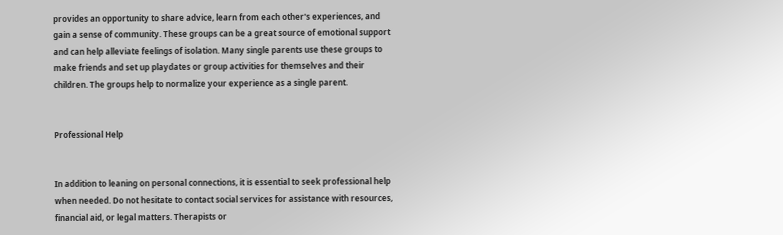provides an opportunity to share advice, learn from each other's experiences, and gain a sense of community. These groups can be a great source of emotional support and can help alleviate feelings of isolation. Many single parents use these groups to make friends and set up playdates or group activities for themselves and their children. The groups help to normalize your experience as a single parent.


Professional Help


In addition to leaning on personal connections, it is essential to seek professional help when needed. Do not hesitate to contact social services for assistance with resources, financial aid, or legal matters. Therapists or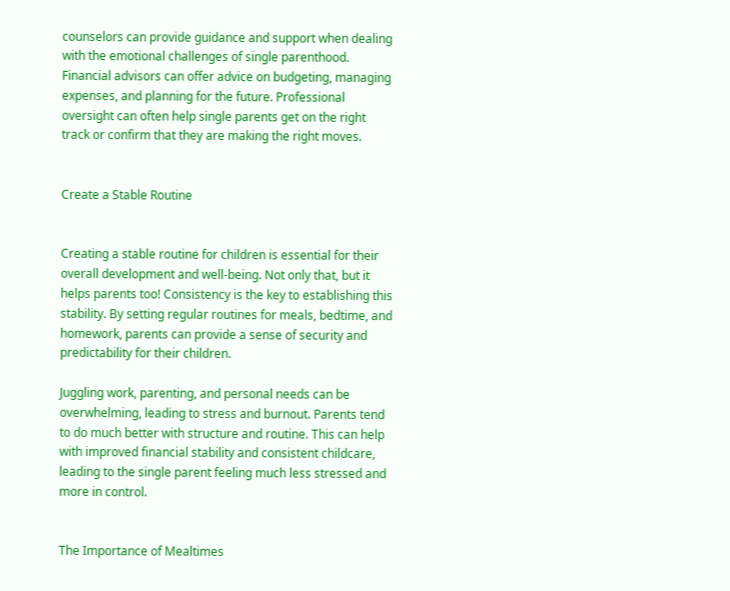counselors can provide guidance and support when dealing with the emotional challenges of single parenthood. Financial advisors can offer advice on budgeting, managing expenses, and planning for the future. Professional oversight can often help single parents get on the right track or confirm that they are making the right moves.


Create a Stable Routine


Creating a stable routine for children is essential for their overall development and well-being. Not only that, but it helps parents too! Consistency is the key to establishing this stability. By setting regular routines for meals, bedtime, and homework, parents can provide a sense of security and predictability for their children.

Juggling work, parenting, and personal needs can be overwhelming, leading to stress and burnout. Parents tend to do much better with structure and routine. This can help with improved financial stability and consistent childcare, leading to the single parent feeling much less stressed and more in control.


The Importance of Mealtimes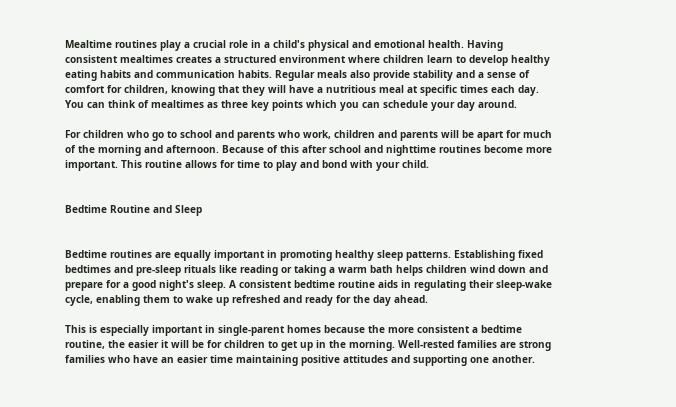Mealtime routines play a crucial role in a child's physical and emotional health. Having consistent mealtimes creates a structured environment where children learn to develop healthy eating habits and communication habits. Regular meals also provide stability and a sense of comfort for children, knowing that they will have a nutritious meal at specific times each day. You can think of mealtimes as three key points which you can schedule your day around.

For children who go to school and parents who work, children and parents will be apart for much of the morning and afternoon. Because of this after school and nighttime routines become more important. This routine allows for time to play and bond with your child.


Bedtime Routine and Sleep


Bedtime routines are equally important in promoting healthy sleep patterns. Establishing fixed bedtimes and pre-sleep rituals like reading or taking a warm bath helps children wind down and prepare for a good night's sleep. A consistent bedtime routine aids in regulating their sleep-wake cycle, enabling them to wake up refreshed and ready for the day ahead.

This is especially important in single-parent homes because the more consistent a bedtime routine, the easier it will be for children to get up in the morning. Well-rested families are strong families who have an easier time maintaining positive attitudes and supporting one another.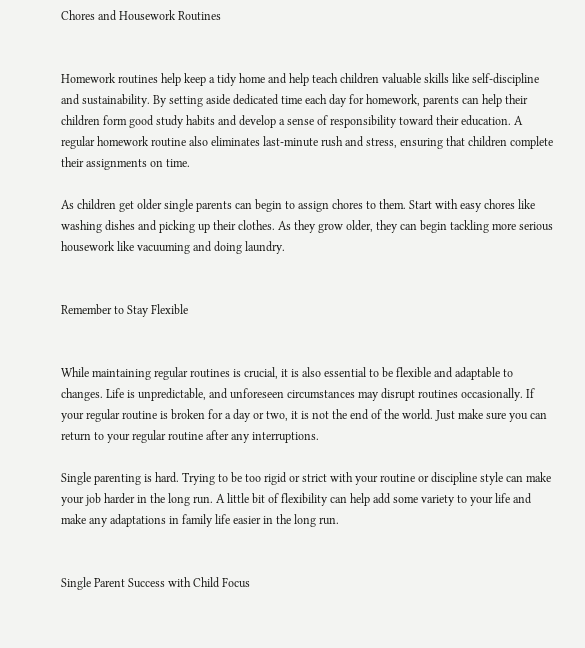Chores and Housework Routines


Homework routines help keep a tidy home and help teach children valuable skills like self-discipline and sustainability. By setting aside dedicated time each day for homework, parents can help their children form good study habits and develop a sense of responsibility toward their education. A regular homework routine also eliminates last-minute rush and stress, ensuring that children complete their assignments on time.

As children get older single parents can begin to assign chores to them. Start with easy chores like washing dishes and picking up their clothes. As they grow older, they can begin tackling more serious housework like vacuuming and doing laundry.


Remember to Stay Flexible


While maintaining regular routines is crucial, it is also essential to be flexible and adaptable to changes. Life is unpredictable, and unforeseen circumstances may disrupt routines occasionally. If your regular routine is broken for a day or two, it is not the end of the world. Just make sure you can return to your regular routine after any interruptions.

Single parenting is hard. Trying to be too rigid or strict with your routine or discipline style can make your job harder in the long run. A little bit of flexibility can help add some variety to your life and make any adaptations in family life easier in the long run.


Single Parent Success with Child Focus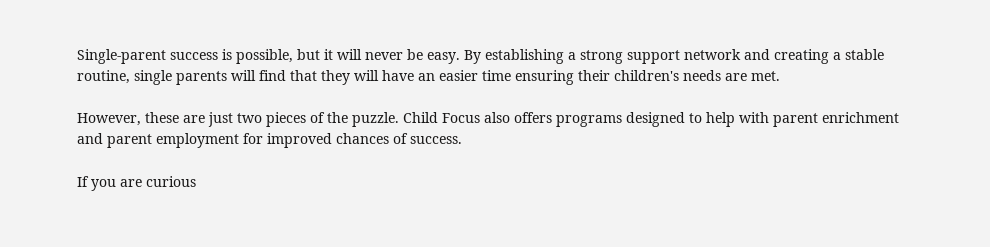Single-parent success is possible, but it will never be easy. By establishing a strong support network and creating a stable routine, single parents will find that they will have an easier time ensuring their children's needs are met.

However, these are just two pieces of the puzzle. Child Focus also offers programs designed to help with parent enrichment and parent employment for improved chances of success.

If you are curious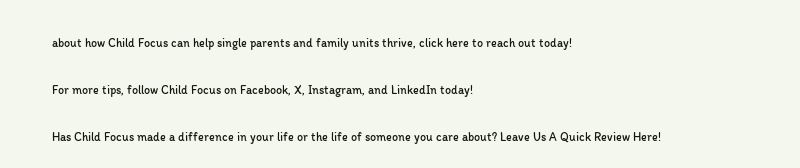about how Child Focus can help single parents and family units thrive, click here to reach out today!

For more tips, follow Child Focus on Facebook, X, Instagram, and LinkedIn today!

Has Child Focus made a difference in your life or the life of someone you care about? Leave Us A Quick Review Here!